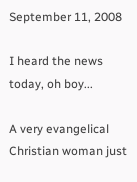September 11, 2008

I heard the news today, oh boy...

A very evangelical Christian woman just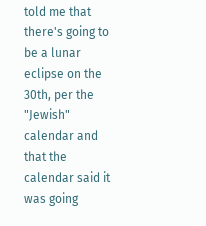told me that there's going to be a lunar eclipse on the 30th, per the "Jewish" calendar and that the calendar said it was going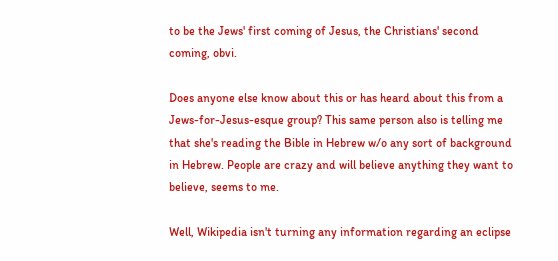to be the Jews' first coming of Jesus, the Christians' second coming, obvi.

Does anyone else know about this or has heard about this from a Jews-for-Jesus-esque group? This same person also is telling me that she's reading the Bible in Hebrew w/o any sort of background in Hebrew. People are crazy and will believe anything they want to believe, seems to me.

Well, Wikipedia isn't turning any information regarding an eclipse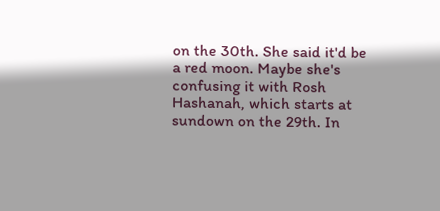on the 30th. She said it'd be a red moon. Maybe she's confusing it with Rosh Hashanah, which starts at sundown on the 29th. In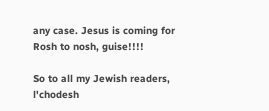any case. Jesus is coming for Rosh to nosh, guise!!!!

So to all my Jewish readers, l'chodesh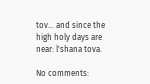tov... and since the high holy days are near: l'shana tova.

No comments: